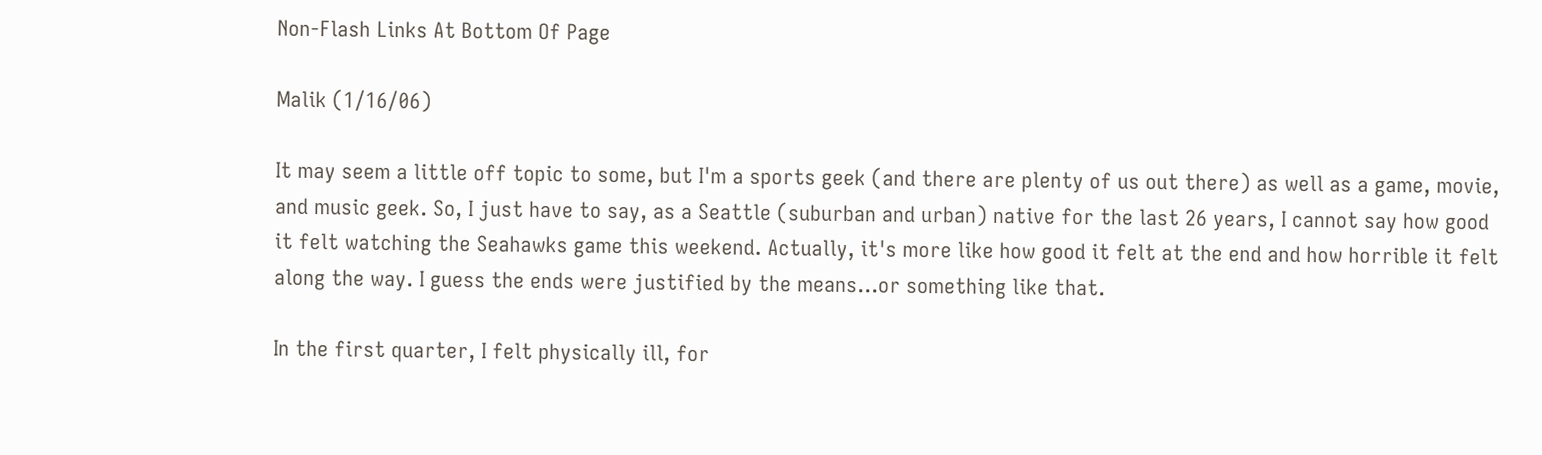Non-Flash Links At Bottom Of Page

Malik (1/16/06)

It may seem a little off topic to some, but I'm a sports geek (and there are plenty of us out there) as well as a game, movie, and music geek. So, I just have to say, as a Seattle (suburban and urban) native for the last 26 years, I cannot say how good it felt watching the Seahawks game this weekend. Actually, it's more like how good it felt at the end and how horrible it felt along the way. I guess the ends were justified by the means...or something like that.

In the first quarter, I felt physically ill, for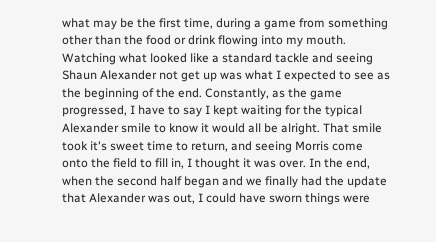what may be the first time, during a game from something other than the food or drink flowing into my mouth. Watching what looked like a standard tackle and seeing Shaun Alexander not get up was what I expected to see as the beginning of the end. Constantly, as the game progressed, I have to say I kept waiting for the typical Alexander smile to know it would all be alright. That smile took it's sweet time to return, and seeing Morris come onto the field to fill in, I thought it was over. In the end, when the second half began and we finally had the update that Alexander was out, I could have sworn things were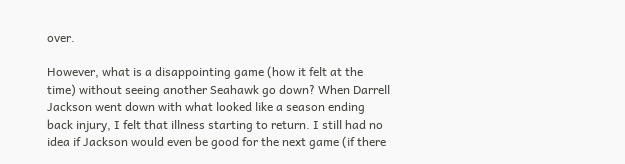over.

However, what is a disappointing game (how it felt at the time) without seeing another Seahawk go down? When Darrell Jackson went down with what looked like a season ending back injury, I felt that illness starting to return. I still had no idea if Jackson would even be good for the next game (if there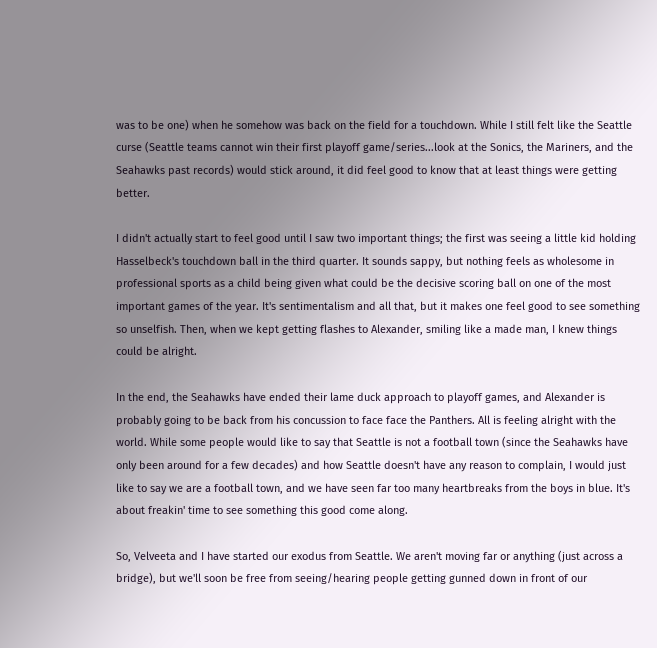was to be one) when he somehow was back on the field for a touchdown. While I still felt like the Seattle curse (Seattle teams cannot win their first playoff game/series...look at the Sonics, the Mariners, and the Seahawks past records) would stick around, it did feel good to know that at least things were getting better.

I didn't actually start to feel good until I saw two important things; the first was seeing a little kid holding Hasselbeck's touchdown ball in the third quarter. It sounds sappy, but nothing feels as wholesome in professional sports as a child being given what could be the decisive scoring ball on one of the most important games of the year. It's sentimentalism and all that, but it makes one feel good to see something so unselfish. Then, when we kept getting flashes to Alexander, smiling like a made man, I knew things could be alright.

In the end, the Seahawks have ended their lame duck approach to playoff games, and Alexander is probably going to be back from his concussion to face face the Panthers. All is feeling alright with the world. While some people would like to say that Seattle is not a football town (since the Seahawks have only been around for a few decades) and how Seattle doesn't have any reason to complain, I would just like to say we are a football town, and we have seen far too many heartbreaks from the boys in blue. It's about freakin' time to see something this good come along.

So, Velveeta and I have started our exodus from Seattle. We aren't moving far or anything (just across a bridge), but we'll soon be free from seeing/hearing people getting gunned down in front of our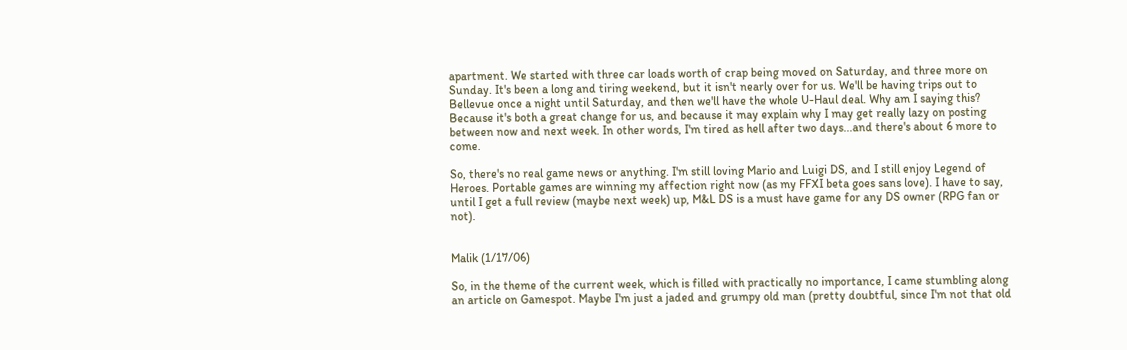apartment. We started with three car loads worth of crap being moved on Saturday, and three more on Sunday. It's been a long and tiring weekend, but it isn't nearly over for us. We'll be having trips out to Bellevue once a night until Saturday, and then we'll have the whole U-Haul deal. Why am I saying this? Because it's both a great change for us, and because it may explain why I may get really lazy on posting between now and next week. In other words, I'm tired as hell after two days...and there's about 6 more to come.

So, there's no real game news or anything. I'm still loving Mario and Luigi DS, and I still enjoy Legend of Heroes. Portable games are winning my affection right now (as my FFXI beta goes sans love). I have to say, until I get a full review (maybe next week) up, M&L DS is a must have game for any DS owner (RPG fan or not).


Malik (1/17/06)

So, in the theme of the current week, which is filled with practically no importance, I came stumbling along an article on Gamespot. Maybe I'm just a jaded and grumpy old man (pretty doubtful, since I'm not that old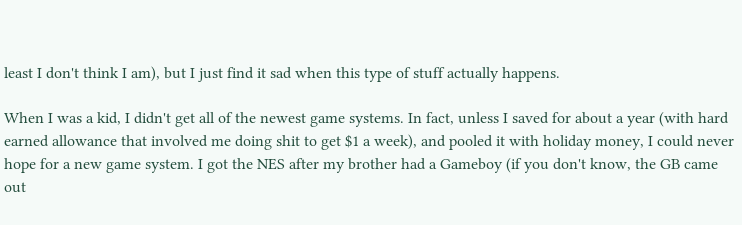least I don't think I am), but I just find it sad when this type of stuff actually happens.

When I was a kid, I didn't get all of the newest game systems. In fact, unless I saved for about a year (with hard earned allowance that involved me doing shit to get $1 a week), and pooled it with holiday money, I could never hope for a new game system. I got the NES after my brother had a Gameboy (if you don't know, the GB came out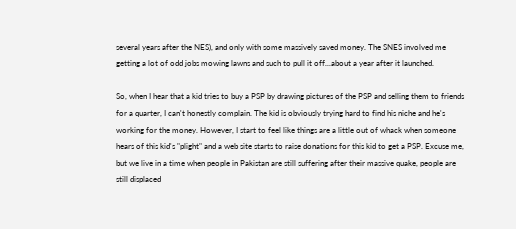several years after the NES), and only with some massively saved money. The SNES involved me getting a lot of odd jobs mowing lawns and such to pull it off...about a year after it launched.

So, when I hear that a kid tries to buy a PSP by drawing pictures of the PSP and selling them to friends for a quarter, I can't honestly complain. The kid is obviously trying hard to find his niche and he's working for the money. However, I start to feel like things are a little out of whack when someone hears of this kid's "plight" and a web site starts to raise donations for this kid to get a PSP. Excuse me, but we live in a time when people in Pakistan are still suffering after their massive quake, people are still displaced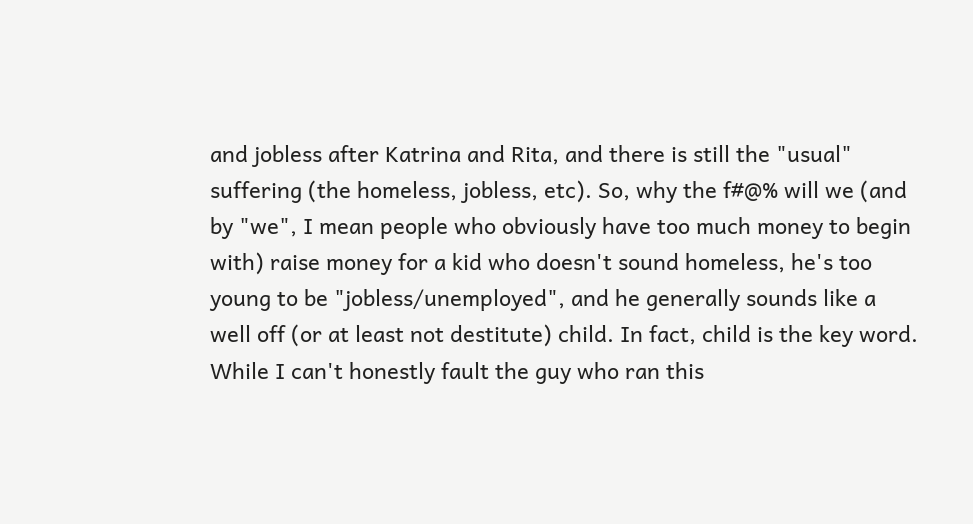and jobless after Katrina and Rita, and there is still the "usual" suffering (the homeless, jobless, etc). So, why the f#@% will we (and by "we", I mean people who obviously have too much money to begin with) raise money for a kid who doesn't sound homeless, he's too young to be "jobless/unemployed", and he generally sounds like a well off (or at least not destitute) child. In fact, child is the key word. While I can't honestly fault the guy who ran this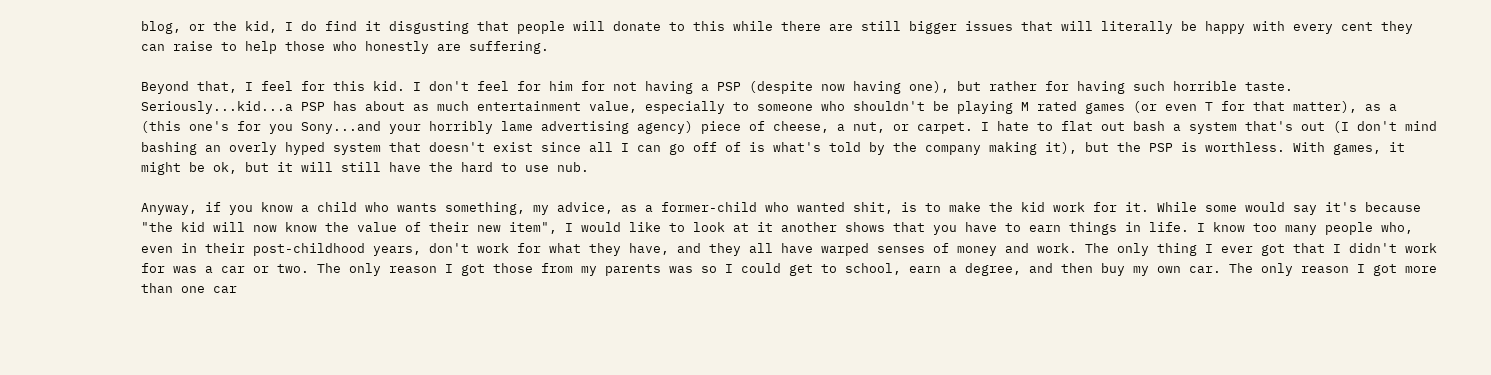blog, or the kid, I do find it disgusting that people will donate to this while there are still bigger issues that will literally be happy with every cent they can raise to help those who honestly are suffering.

Beyond that, I feel for this kid. I don't feel for him for not having a PSP (despite now having one), but rather for having such horrible taste. Seriously...kid...a PSP has about as much entertainment value, especially to someone who shouldn't be playing M rated games (or even T for that matter), as a (this one's for you Sony...and your horribly lame advertising agency) piece of cheese, a nut, or carpet. I hate to flat out bash a system that's out (I don't mind bashing an overly hyped system that doesn't exist since all I can go off of is what's told by the company making it), but the PSP is worthless. With games, it might be ok, but it will still have the hard to use nub.

Anyway, if you know a child who wants something, my advice, as a former-child who wanted shit, is to make the kid work for it. While some would say it's because "the kid will now know the value of their new item", I would like to look at it another shows that you have to earn things in life. I know too many people who, even in their post-childhood years, don't work for what they have, and they all have warped senses of money and work. The only thing I ever got that I didn't work for was a car or two. The only reason I got those from my parents was so I could get to school, earn a degree, and then buy my own car. The only reason I got more than one car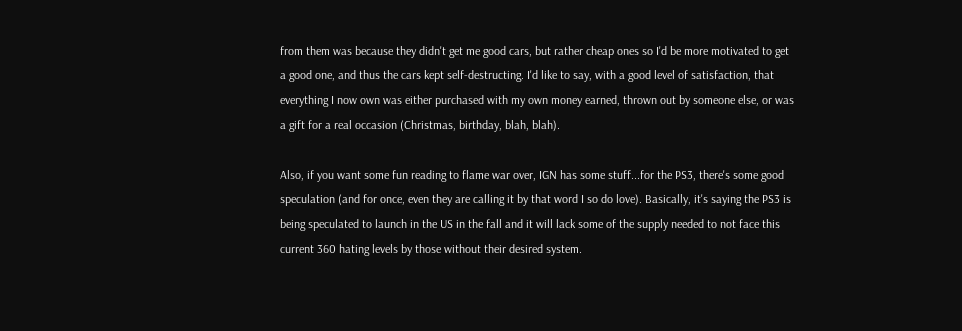from them was because they didn't get me good cars, but rather cheap ones so I'd be more motivated to get a good one, and thus the cars kept self-destructing. I'd like to say, with a good level of satisfaction, that everything I now own was either purchased with my own money earned, thrown out by someone else, or was a gift for a real occasion (Christmas, birthday, blah, blah).

Also, if you want some fun reading to flame war over, IGN has some stuff...for the PS3, there's some good speculation (and for once, even they are calling it by that word I so do love). Basically, it's saying the PS3 is being speculated to launch in the US in the fall and it will lack some of the supply needed to not face this current 360 hating levels by those without their desired system.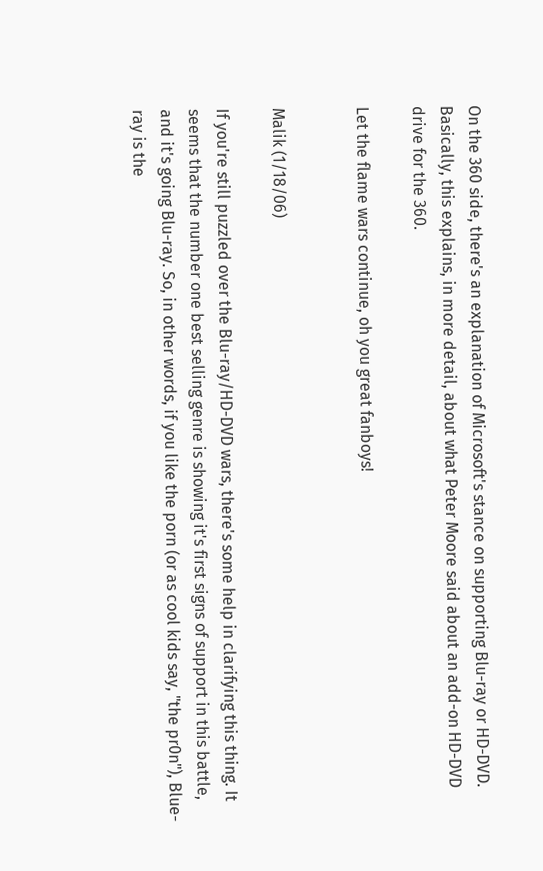On the 360 side, there's an explanation of Microsoft's stance on supporting Blu-ray or HD-DVD. Basically, this explains, in more detail, about what Peter Moore said about an add-on HD-DVD drive for the 360.

Let the flame wars continue, oh you great fanboys!


Malik (1/18/06)

If you're still puzzled over the Blu-ray/HD-DVD wars, there's some help in clarifying this thing. It seems that the number one best selling genre is showing it's first signs of support in this battle, and it's going Blu-ray. So, in other words, if you like the porn (or as cool kids say, "the pr0n"), Blue-ray is the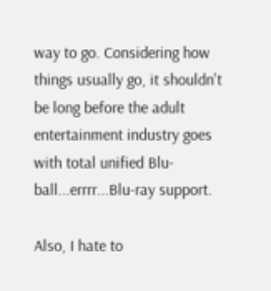way to go. Considering how things usually go, it shouldn't be long before the adult entertainment industry goes with total unified Blu-ball...errrr...Blu-ray support.

Also, I hate to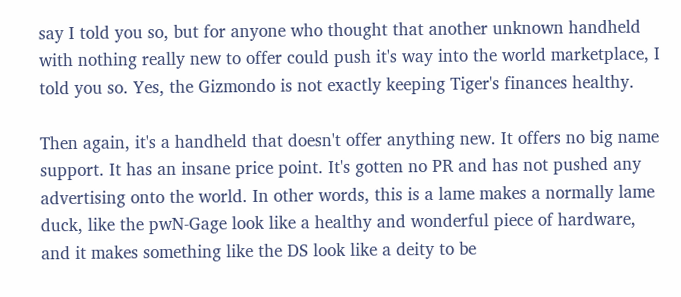say I told you so, but for anyone who thought that another unknown handheld with nothing really new to offer could push it's way into the world marketplace, I told you so. Yes, the Gizmondo is not exactly keeping Tiger's finances healthy.

Then again, it's a handheld that doesn't offer anything new. It offers no big name support. It has an insane price point. It's gotten no PR and has not pushed any advertising onto the world. In other words, this is a lame makes a normally lame duck, like the pwN-Gage look like a healthy and wonderful piece of hardware, and it makes something like the DS look like a deity to be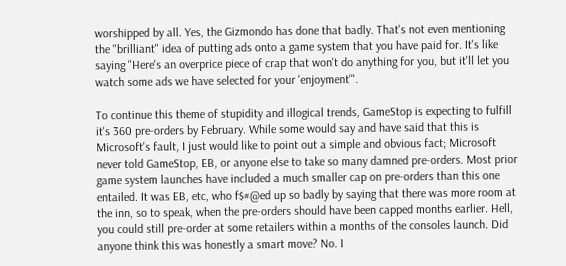worshipped by all. Yes, the Gizmondo has done that badly. That's not even mentioning the "brilliant" idea of putting ads onto a game system that you have paid for. It's like saying "Here's an overprice piece of crap that won't do anything for you, but it'll let you watch some ads we have selected for your 'enjoyment'".

To continue this theme of stupidity and illogical trends, GameStop is expecting to fulfill it's 360 pre-orders by February. While some would say and have said that this is Microsoft's fault, I just would like to point out a simple and obvious fact; Microsoft never told GameStop, EB, or anyone else to take so many damned pre-orders. Most prior game system launches have included a much smaller cap on pre-orders than this one entailed. It was EB, etc, who f$#@ed up so badly by saying that there was more room at the inn, so to speak, when the pre-orders should have been capped months earlier. Hell, you could still pre-order at some retailers within a months of the consoles launch. Did anyone think this was honestly a smart move? No. I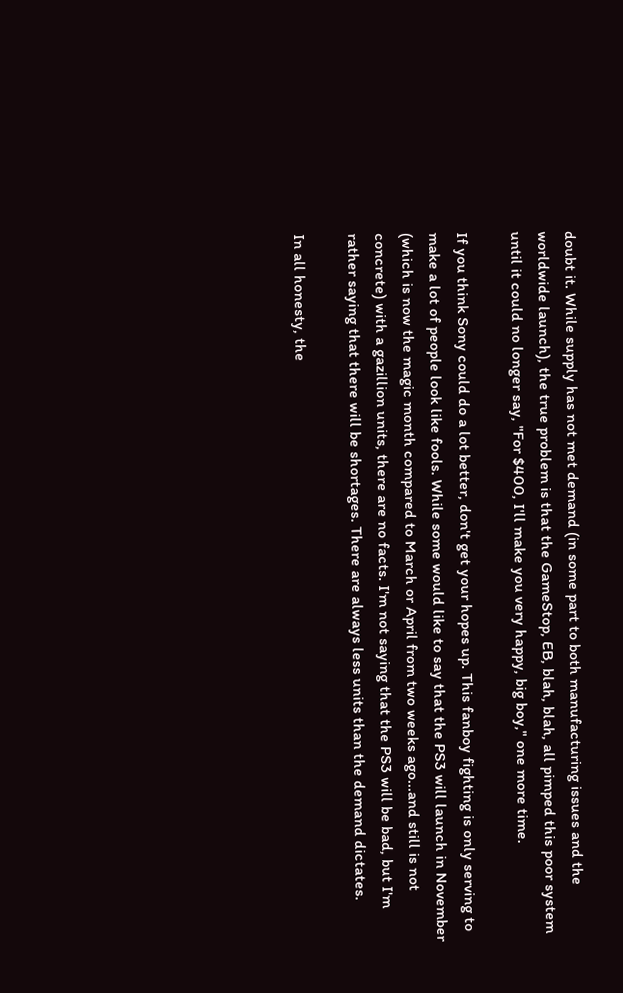doubt it. While supply has not met demand (in some part to both manufacturing issues and the worldwide launch), the true problem is that the GameStop, EB, blah, blah, all pimped this poor system until it could no longer say, "For $400, I'll make you very happy, big boy," one more time.

If you think Sony could do a lot better, don't get your hopes up. This fanboy fighting is only serving to make a lot of people look like fools. While some would like to say that the PS3 will launch in November (which is now the magic month compared to March or April from two weeks ago...and still is not concrete) with a gazillion units, there are no facts. I'm not saying that the PS3 will be bad, but I'm rather saying that there will be shortages. There are always less units than the demand dictates.

In all honesty, the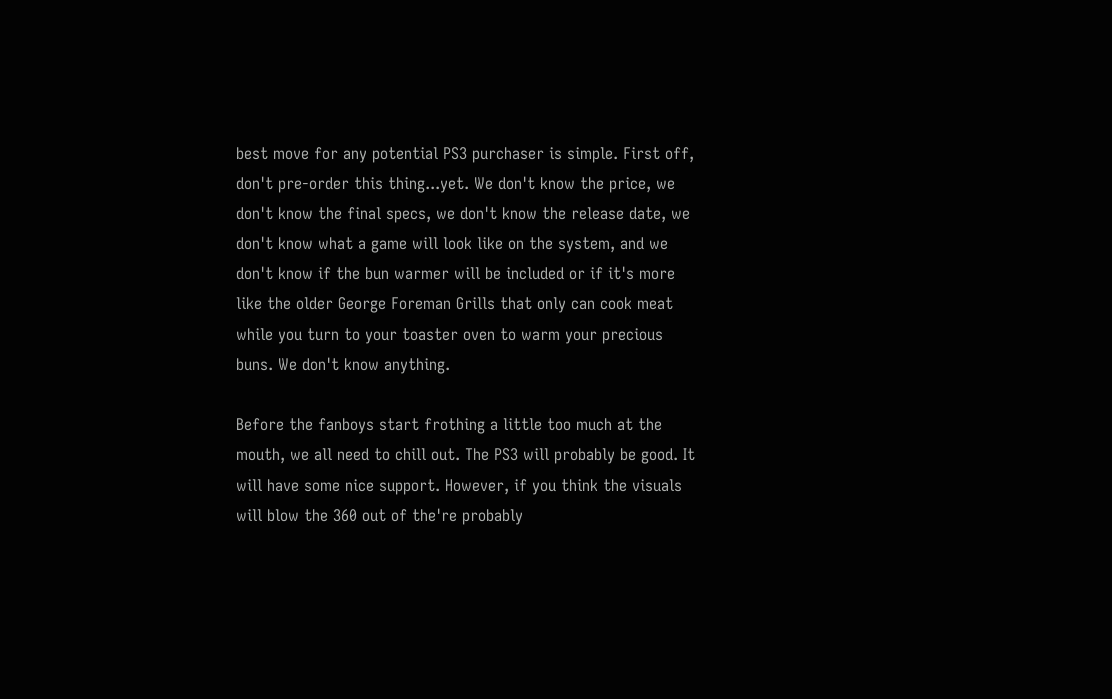best move for any potential PS3 purchaser is simple. First off, don't pre-order this thing...yet. We don't know the price, we don't know the final specs, we don't know the release date, we don't know what a game will look like on the system, and we don't know if the bun warmer will be included or if it's more like the older George Foreman Grills that only can cook meat while you turn to your toaster oven to warm your precious buns. We don't know anything.

Before the fanboys start frothing a little too much at the mouth, we all need to chill out. The PS3 will probably be good. It will have some nice support. However, if you think the visuals will blow the 360 out of the're probably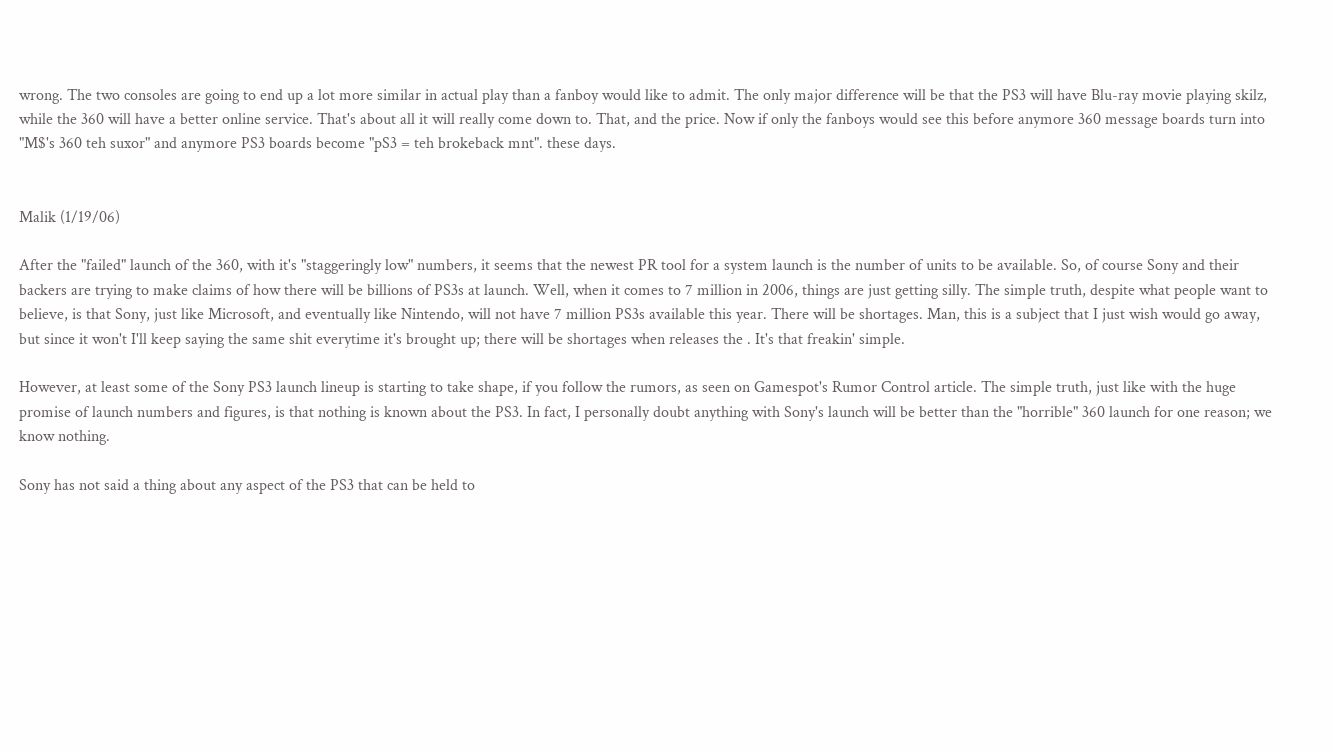wrong. The two consoles are going to end up a lot more similar in actual play than a fanboy would like to admit. The only major difference will be that the PS3 will have Blu-ray movie playing skilz, while the 360 will have a better online service. That's about all it will really come down to. That, and the price. Now if only the fanboys would see this before anymore 360 message boards turn into "M$'s 360 teh suxor" and anymore PS3 boards become "pS3 = teh brokeback mnt". these days.


Malik (1/19/06)

After the "failed" launch of the 360, with it's "staggeringly low" numbers, it seems that the newest PR tool for a system launch is the number of units to be available. So, of course Sony and their backers are trying to make claims of how there will be billions of PS3s at launch. Well, when it comes to 7 million in 2006, things are just getting silly. The simple truth, despite what people want to believe, is that Sony, just like Microsoft, and eventually like Nintendo, will not have 7 million PS3s available this year. There will be shortages. Man, this is a subject that I just wish would go away, but since it won't I'll keep saying the same shit everytime it's brought up; there will be shortages when releases the . It's that freakin' simple.

However, at least some of the Sony PS3 launch lineup is starting to take shape, if you follow the rumors, as seen on Gamespot's Rumor Control article. The simple truth, just like with the huge promise of launch numbers and figures, is that nothing is known about the PS3. In fact, I personally doubt anything with Sony's launch will be better than the "horrible" 360 launch for one reason; we know nothing.

Sony has not said a thing about any aspect of the PS3 that can be held to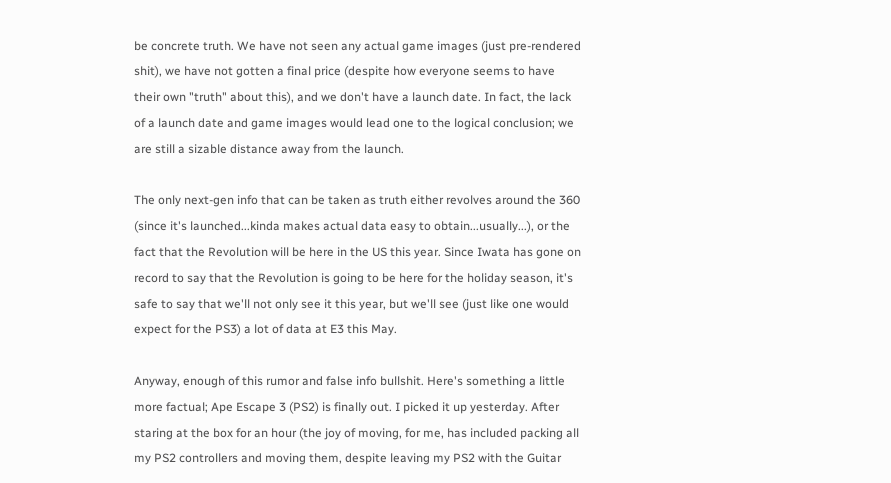be concrete truth. We have not seen any actual game images (just pre-rendered shit), we have not gotten a final price (despite how everyone seems to have their own "truth" about this), and we don't have a launch date. In fact, the lack of a launch date and game images would lead one to the logical conclusion; we are still a sizable distance away from the launch.

The only next-gen info that can be taken as truth either revolves around the 360 (since it's launched...kinda makes actual data easy to obtain...usually...), or the fact that the Revolution will be here in the US this year. Since Iwata has gone on record to say that the Revolution is going to be here for the holiday season, it's safe to say that we'll not only see it this year, but we'll see (just like one would expect for the PS3) a lot of data at E3 this May.

Anyway, enough of this rumor and false info bullshit. Here's something a little more factual; Ape Escape 3 (PS2) is finally out. I picked it up yesterday. After staring at the box for an hour (the joy of moving, for me, has included packing all my PS2 controllers and moving them, despite leaving my PS2 with the Guitar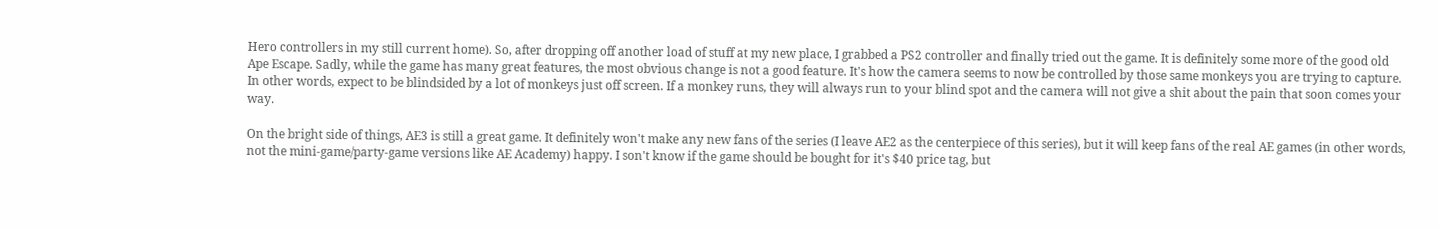Hero controllers in my still current home). So, after dropping off another load of stuff at my new place, I grabbed a PS2 controller and finally tried out the game. It is definitely some more of the good old Ape Escape. Sadly, while the game has many great features, the most obvious change is not a good feature. It's how the camera seems to now be controlled by those same monkeys you are trying to capture. In other words, expect to be blindsided by a lot of monkeys just off screen. If a monkey runs, they will always run to your blind spot and the camera will not give a shit about the pain that soon comes your way.

On the bright side of things, AE3 is still a great game. It definitely won't make any new fans of the series (I leave AE2 as the centerpiece of this series), but it will keep fans of the real AE games (in other words, not the mini-game/party-game versions like AE Academy) happy. I son't know if the game should be bought for it's $40 price tag, but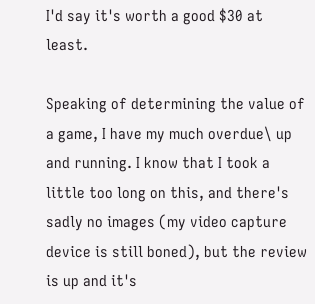I'd say it's worth a good $30 at least.

Speaking of determining the value of a game, I have my much overdue\ up and running. I know that I took a little too long on this, and there's sadly no images (my video capture device is still boned), but the review is up and it's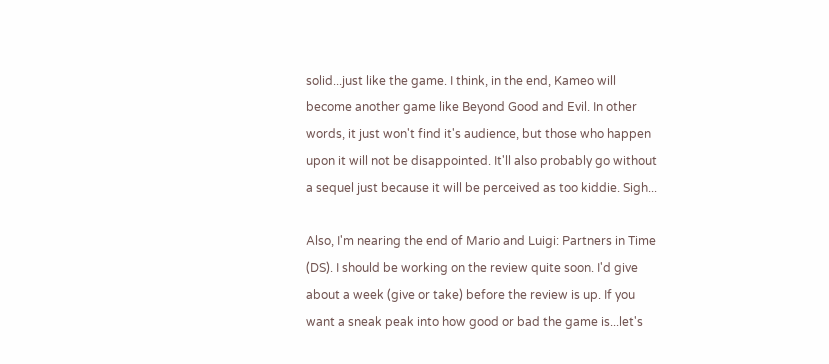solid...just like the game. I think, in the end, Kameo will become another game like Beyond Good and Evil. In other words, it just won't find it's audience, but those who happen upon it will not be disappointed. It'll also probably go without a sequel just because it will be perceived as too kiddie. Sigh...

Also, I'm nearing the end of Mario and Luigi: Partners in Time (DS). I should be working on the review quite soon. I'd give about a week (give or take) before the review is up. If you want a sneak peak into how good or bad the game is...let's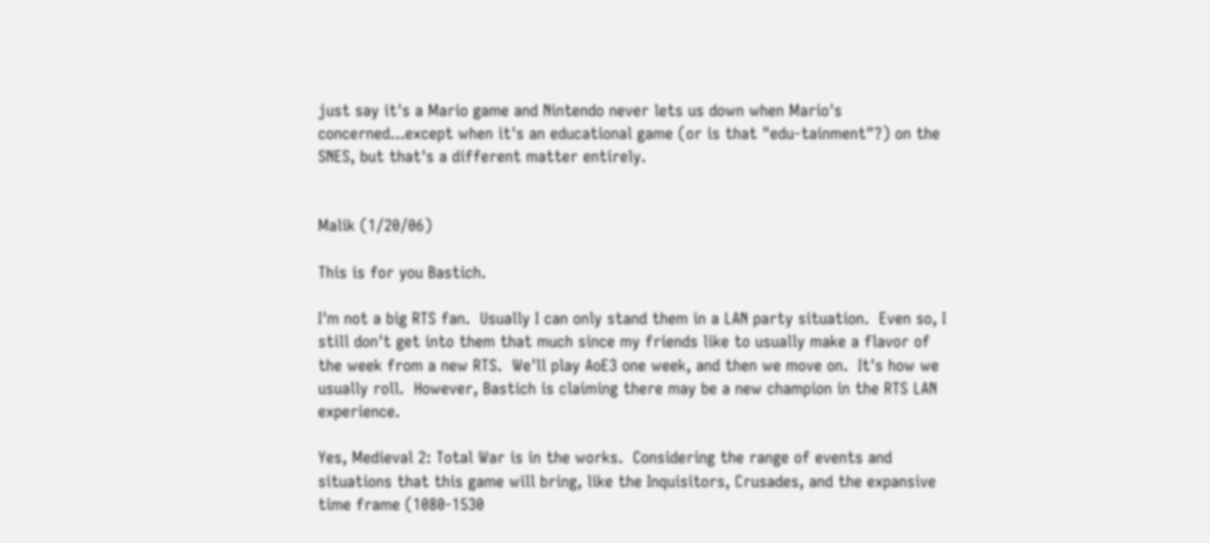just say it's a Mario game and Nintendo never lets us down when Mario's concerned...except when it's an educational game (or is that "edu-tainment"?) on the SNES, but that's a different matter entirely.


Malik (1/20/06)

This is for you Bastich.

I'm not a big RTS fan.  Usually I can only stand them in a LAN party situation.  Even so, I still don't get into them that much since my friends like to usually make a flavor of the week from a new RTS.  We'll play AoE3 one week, and then we move on.  It's how we usually roll.  However, Bastich is claiming there may be a new champion in the RTS LAN experience.

Yes, Medieval 2: Total War is in the works.  Considering the range of events and situations that this game will bring, like the Inquisitors, Crusades, and the expansive time frame (1080-1530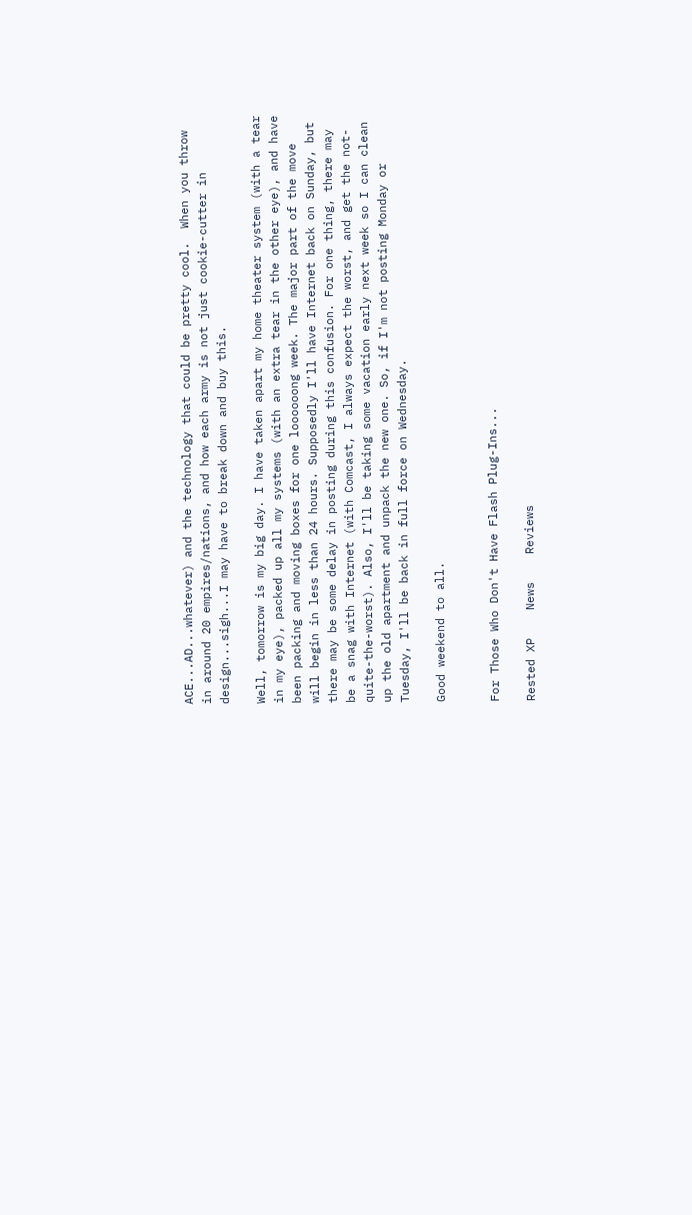ACE...AD...whatever) and the technology that could be pretty cool.  When you throw in around 20 empires/nations, and how each army is not just cookie-cutter in design...sigh...I may have to break down and buy this.

Well, tomorrow is my big day. I have taken apart my home theater system (with a tear in my eye), packed up all my systems (with an extra tear in the other eye), and have been packing and moving boxes for one loooooong week. The major part of the move will begin in less than 24 hours. Supposedly I'll have Internet back on Sunday, but there may be some delay in posting during this confusion. For one thing, there may be a snag with Internet (with Comcast, I always expect the worst, and get the not-quite-the-worst). Also, I'll be taking some vacation early next week so I can clean up the old apartment and unpack the new one. So, if I'm not posting Monday or Tuesday, I'll be back in full force on Wednesday.

Good weekend to all.


For Those Who Don't Have Flash Plug-Ins...

Rested XP    News    Reviews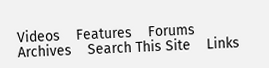Videos    Features    Forums    Archives    Search This Site    Links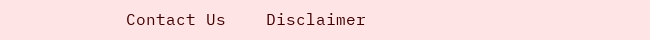Contact Us    Disclaimer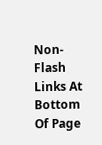Non-Flash Links At Bottom Of Page